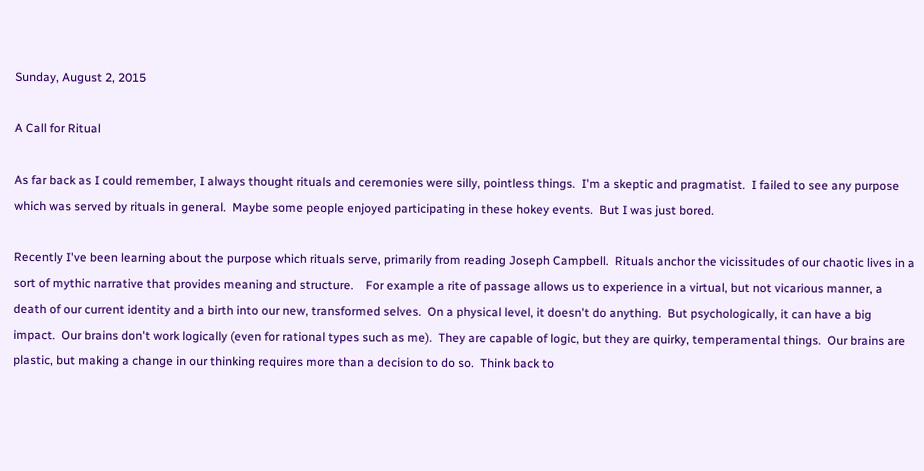Sunday, August 2, 2015

A Call for Ritual

As far back as I could remember, I always thought rituals and ceremonies were silly, pointless things.  I'm a skeptic and pragmatist.  I failed to see any purpose which was served by rituals in general.  Maybe some people enjoyed participating in these hokey events.  But I was just bored.

Recently I've been learning about the purpose which rituals serve, primarily from reading Joseph Campbell.  Rituals anchor the vicissitudes of our chaotic lives in a sort of mythic narrative that provides meaning and structure.    For example a rite of passage allows us to experience in a virtual, but not vicarious manner, a death of our current identity and a birth into our new, transformed selves.  On a physical level, it doesn't do anything.  But psychologically, it can have a big impact.  Our brains don't work logically (even for rational types such as me).  They are capable of logic, but they are quirky, temperamental things.  Our brains are plastic, but making a change in our thinking requires more than a decision to do so.  Think back to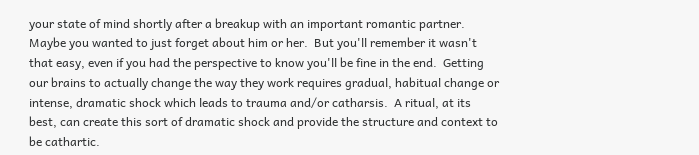your state of mind shortly after a breakup with an important romantic partner.  Maybe you wanted to just forget about him or her.  But you'll remember it wasn't that easy, even if you had the perspective to know you'll be fine in the end.  Getting our brains to actually change the way they work requires gradual, habitual change or intense, dramatic shock which leads to trauma and/or catharsis.  A ritual, at its best, can create this sort of dramatic shock and provide the structure and context to be cathartic.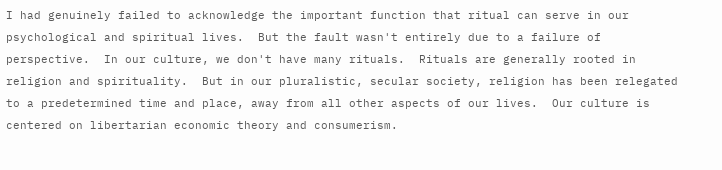I had genuinely failed to acknowledge the important function that ritual can serve in our psychological and spiritual lives.  But the fault wasn't entirely due to a failure of perspective.  In our culture, we don't have many rituals.  Rituals are generally rooted in religion and spirituality.  But in our pluralistic, secular society, religion has been relegated  to a predetermined time and place, away from all other aspects of our lives.  Our culture is centered on libertarian economic theory and consumerism.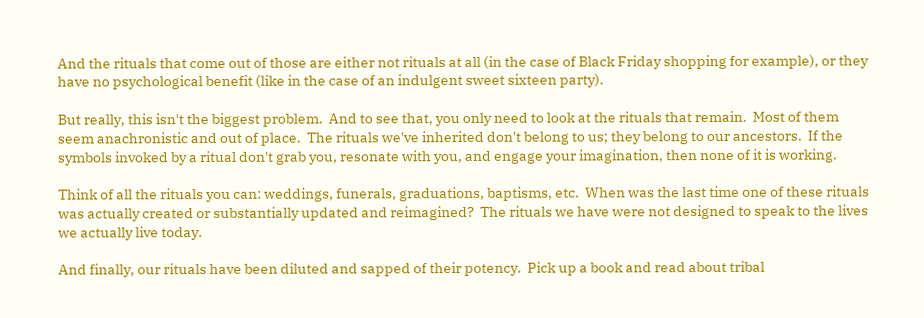And the rituals that come out of those are either not rituals at all (in the case of Black Friday shopping for example), or they have no psychological benefit (like in the case of an indulgent sweet sixteen party).

But really, this isn't the biggest problem.  And to see that, you only need to look at the rituals that remain.  Most of them seem anachronistic and out of place.  The rituals we've inherited don't belong to us; they belong to our ancestors.  If the symbols invoked by a ritual don't grab you, resonate with you, and engage your imagination, then none of it is working.

Think of all the rituals you can: weddings, funerals, graduations, baptisms, etc.  When was the last time one of these rituals was actually created or substantially updated and reimagined?  The rituals we have were not designed to speak to the lives we actually live today.

And finally, our rituals have been diluted and sapped of their potency.  Pick up a book and read about tribal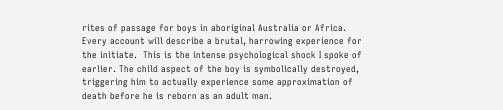rites of passage for boys in aboriginal Australia or Africa.  Every account will describe a brutal, harrowing experience for the initiate.  This is the intense psychological shock I spoke of earlier. The child aspect of the boy is symbolically destroyed, triggering him to actually experience some approximation of death before he is reborn as an adult man.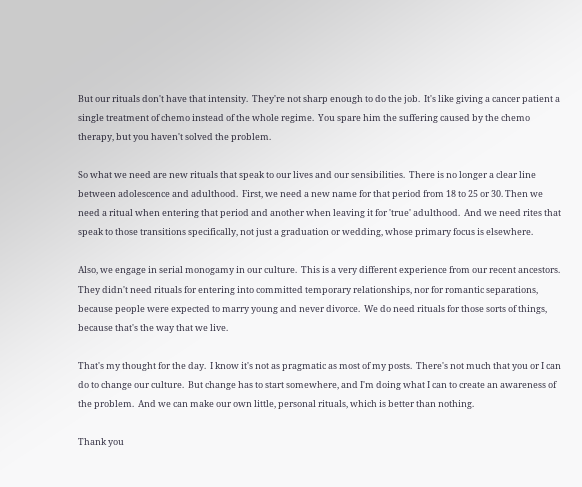But our rituals don't have that intensity.  They're not sharp enough to do the job.  It's like giving a cancer patient a single treatment of chemo instead of the whole regime.  You spare him the suffering caused by the chemo therapy, but you haven't solved the problem.

So what we need are new rituals that speak to our lives and our sensibilities.  There is no longer a clear line between adolescence and adulthood.  First, we need a new name for that period from 18 to 25 or 30. Then we need a ritual when entering that period and another when leaving it for 'true' adulthood.  And we need rites that speak to those transitions specifically, not just a graduation or wedding, whose primary focus is elsewhere.

Also, we engage in serial monogamy in our culture.  This is a very different experience from our recent ancestors.  They didn't need rituals for entering into committed temporary relationships, nor for romantic separations, because people were expected to marry young and never divorce.  We do need rituals for those sorts of things, because that's the way that we live.

That's my thought for the day.  I know it's not as pragmatic as most of my posts.  There's not much that you or I can do to change our culture.  But change has to start somewhere, and I'm doing what I can to create an awareness of the problem.  And we can make our own little, personal rituals, which is better than nothing.

Thank you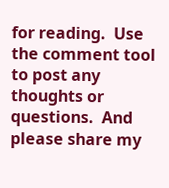for reading.  Use the comment tool to post any thoughts or questions.  And please share my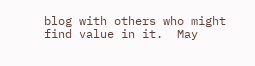blog with others who might find value in it.  May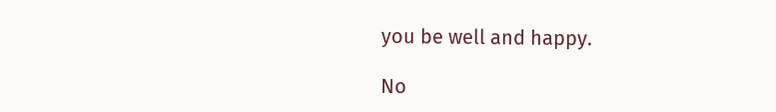you be well and happy.

No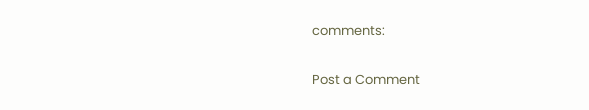comments:

Post a Comment